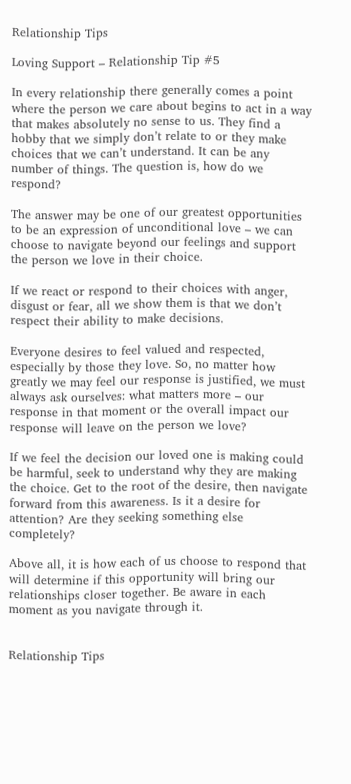Relationship Tips

Loving Support – Relationship Tip #5

In every relationship there generally comes a point where the person we care about begins to act in a way that makes absolutely no sense to us. They find a hobby that we simply don’t relate to or they make choices that we can’t understand. It can be any number of things. The question is, how do we respond?

The answer may be one of our greatest opportunities to be an expression of unconditional love – we can choose to navigate beyond our feelings and support the person we love in their choice.

If we react or respond to their choices with anger, disgust or fear, all we show them is that we don’t respect their ability to make decisions.

Everyone desires to feel valued and respected, especially by those they love. So, no matter how greatly we may feel our response is justified, we must always ask ourselves: what matters more – our response in that moment or the overall impact our response will leave on the person we love?

If we feel the decision our loved one is making could be harmful, seek to understand why they are making the choice. Get to the root of the desire, then navigate forward from this awareness. Is it a desire for attention? Are they seeking something else completely?

Above all, it is how each of us choose to respond that will determine if this opportunity will bring our relationships closer together. Be aware in each moment as you navigate through it.


Relationship Tips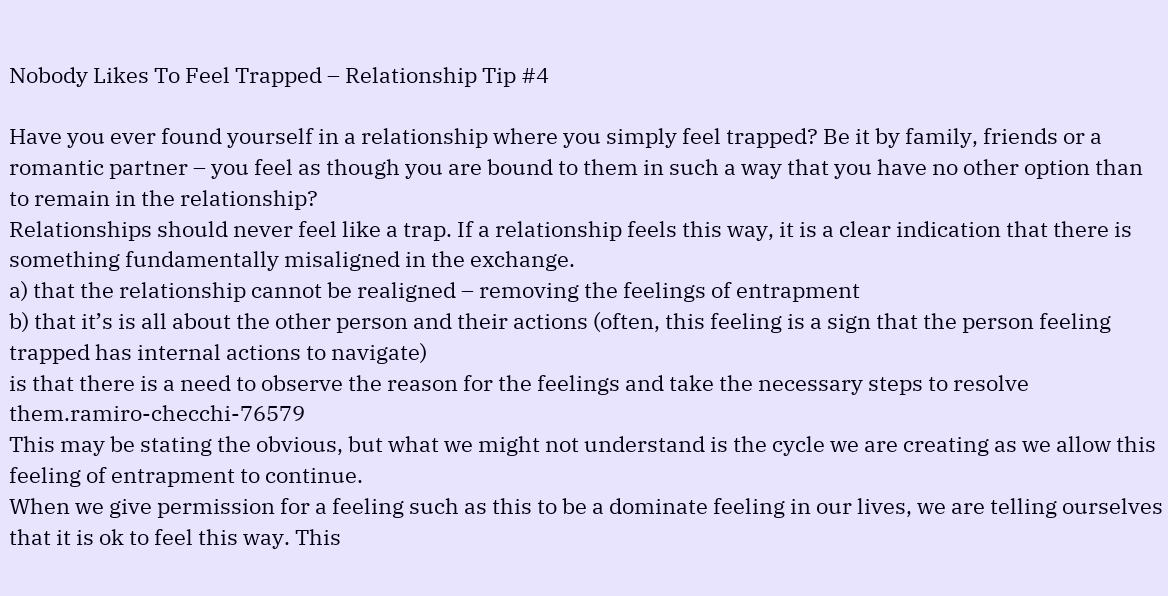Nobody Likes To Feel Trapped – Relationship Tip #4

Have you ever found yourself in a relationship where you simply feel trapped? Be it by family, friends or a romantic partner – you feel as though you are bound to them in such a way that you have no other option than to remain in the relationship?
Relationships should never feel like a trap. If a relationship feels this way, it is a clear indication that there is something fundamentally misaligned in the exchange.
a) that the relationship cannot be realigned – removing the feelings of entrapment
b) that it’s is all about the other person and their actions (often, this feeling is a sign that the person feeling trapped has internal actions to navigate)
is that there is a need to observe the reason for the feelings and take the necessary steps to resolve them.ramiro-checchi-76579
This may be stating the obvious, but what we might not understand is the cycle we are creating as we allow this feeling of entrapment to continue.
When we give permission for a feeling such as this to be a dominate feeling in our lives, we are telling ourselves that it is ok to feel this way. This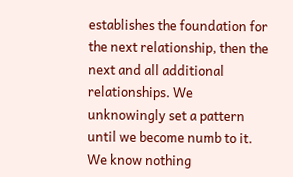establishes the foundation for the next relationship, then the next and all additional relationships. We unknowingly set a pattern until we become numb to it. We know nothing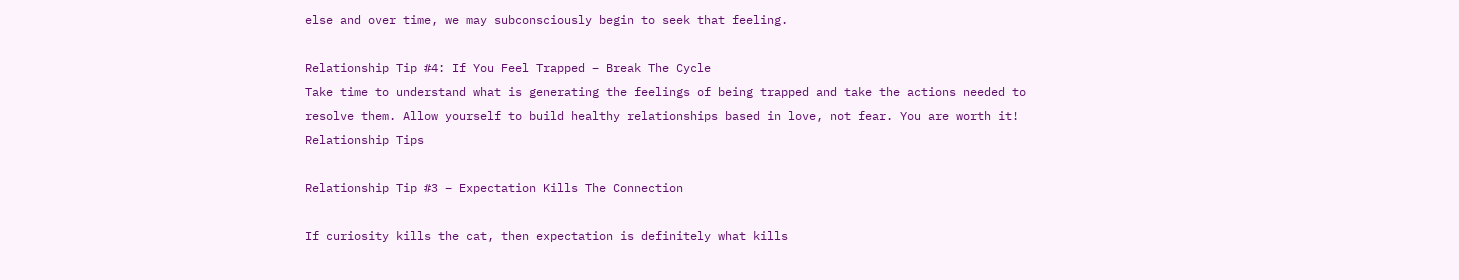else and over time, we may subconsciously begin to seek that feeling.

Relationship Tip #4: If You Feel Trapped – Break The Cycle
Take time to understand what is generating the feelings of being trapped and take the actions needed to resolve them. Allow yourself to build healthy relationships based in love, not fear. You are worth it!
Relationship Tips

Relationship Tip #3 – Expectation Kills The Connection

If curiosity kills the cat, then expectation is definitely what kills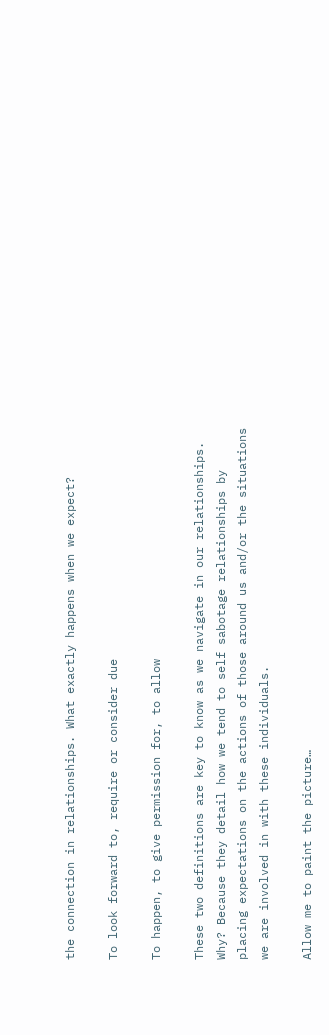the connection in relationships. What exactly happens when we expect?

To look forward to, require or consider due

To happen, to give permission for, to allow

These two definitions are key to know as we navigate in our relationships. Why? Because they detail how we tend to self sabotage relationships by placing expectations on the actions of those around us and/or the situations we are involved in with these individuals.

Allow me to paint the picture…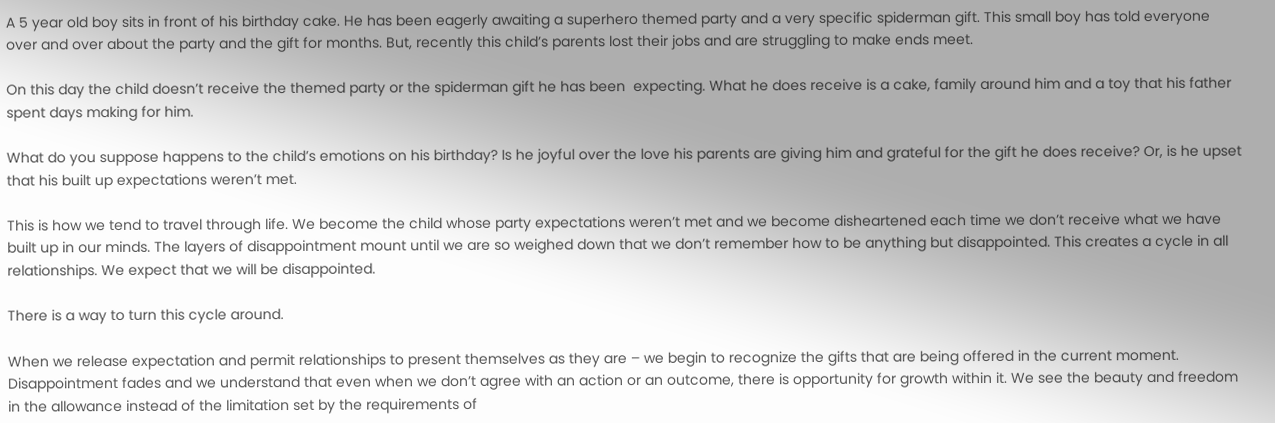A 5 year old boy sits in front of his birthday cake. He has been eagerly awaiting a superhero themed party and a very specific spiderman gift. This small boy has told everyone over and over about the party and the gift for months. But, recently this child’s parents lost their jobs and are struggling to make ends meet.

On this day the child doesn’t receive the themed party or the spiderman gift he has been  expecting. What he does receive is a cake, family around him and a toy that his father spent days making for him.

What do you suppose happens to the child’s emotions on his birthday? Is he joyful over the love his parents are giving him and grateful for the gift he does receive? Or, is he upset that his built up expectations weren’t met.

This is how we tend to travel through life. We become the child whose party expectations weren’t met and we become disheartened each time we don’t receive what we have built up in our minds. The layers of disappointment mount until we are so weighed down that we don’t remember how to be anything but disappointed. This creates a cycle in all relationships. We expect that we will be disappointed.

There is a way to turn this cycle around.

When we release expectation and permit relationships to present themselves as they are – we begin to recognize the gifts that are being offered in the current moment. Disappointment fades and we understand that even when we don’t agree with an action or an outcome, there is opportunity for growth within it. We see the beauty and freedom in the allowance instead of the limitation set by the requirements of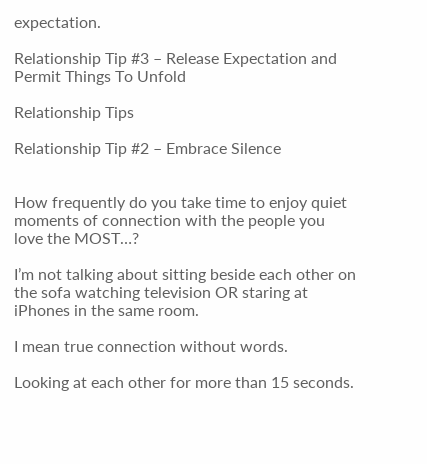expectation.

Relationship Tip #3 – Release Expectation and Permit Things To Unfold

Relationship Tips

Relationship Tip #2 – Embrace Silence


How frequently do you take time to enjoy quiet moments of connection with the people you love the MOST…?

I’m not talking about sitting beside each other on the sofa watching television OR staring at iPhones in the same room.

I mean true connection without words.

Looking at each other for more than 15 seconds.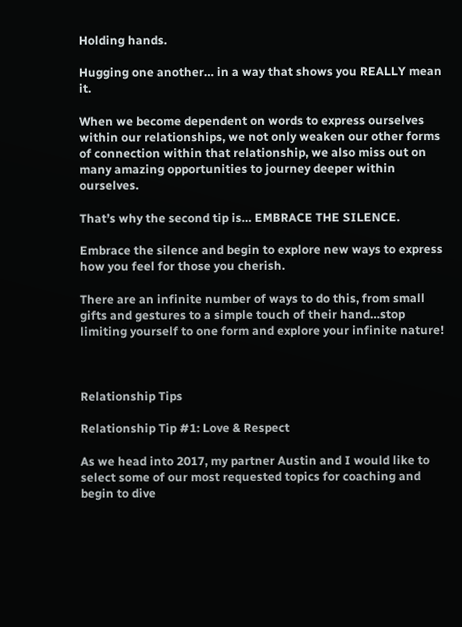Holding hands.

Hugging one another… in a way that shows you REALLY mean it.

When we become dependent on words to express ourselves within our relationships, we not only weaken our other forms of connection within that relationship, we also miss out on many amazing opportunities to journey deeper within ourselves.

That’s why the second tip is… EMBRACE THE SILENCE.

Embrace the silence and begin to explore new ways to express how you feel for those you cherish.

There are an infinite number of ways to do this, from small gifts and gestures to a simple touch of their hand…stop limiting yourself to one form and explore your infinite nature!



Relationship Tips

Relationship Tip #1: Love & Respect

As we head into 2017, my partner Austin and I would like to select some of our most requested topics for coaching and begin to dive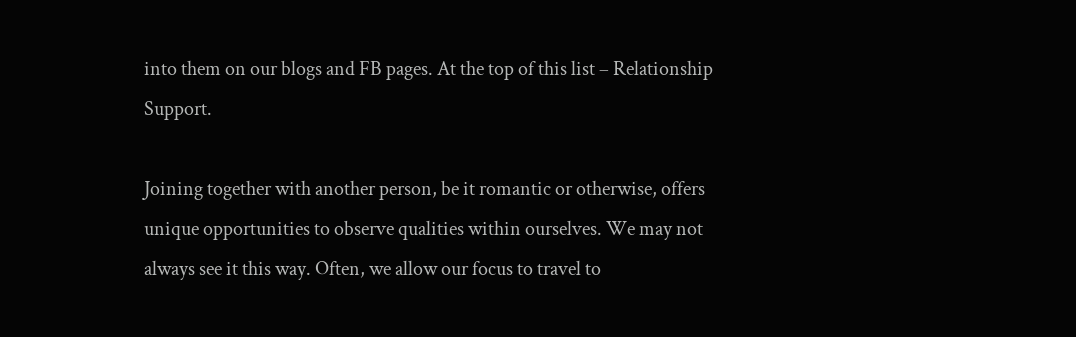into them on our blogs and FB pages. At the top of this list – Relationship Support.

Joining together with another person, be it romantic or otherwise, offers unique opportunities to observe qualities within ourselves. We may not always see it this way. Often, we allow our focus to travel to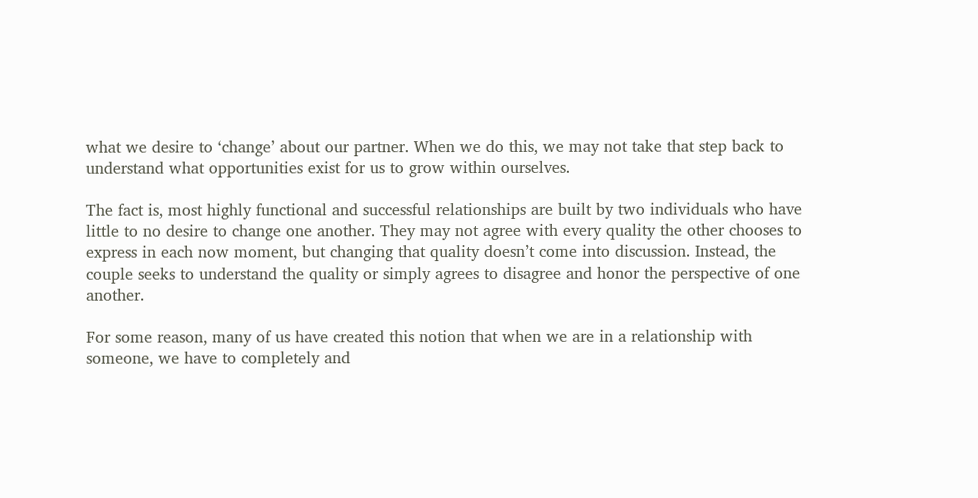what we desire to ‘change’ about our partner. When we do this, we may not take that step back to understand what opportunities exist for us to grow within ourselves.

The fact is, most highly functional and successful relationships are built by two individuals who have little to no desire to change one another. They may not agree with every quality the other chooses to express in each now moment, but changing that quality doesn’t come into discussion. Instead, the couple seeks to understand the quality or simply agrees to disagree and honor the perspective of one another.

For some reason, many of us have created this notion that when we are in a relationship with someone, we have to completely and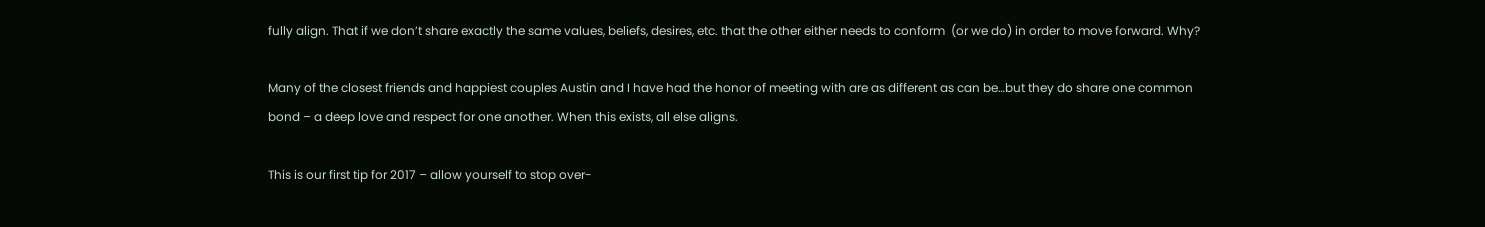fully align. That if we don’t share exactly the same values, beliefs, desires, etc. that the other either needs to conform  (or we do) in order to move forward. Why?

Many of the closest friends and happiest couples Austin and I have had the honor of meeting with are as different as can be…but they do share one common bond – a deep love and respect for one another. When this exists, all else aligns.

This is our first tip for 2017 – allow yourself to stop over-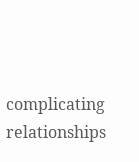complicating relationships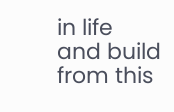in life and build from this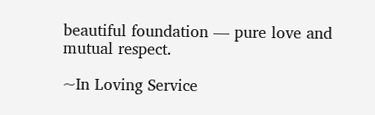beautiful foundation — pure love and mutual respect.

~In Loving Service